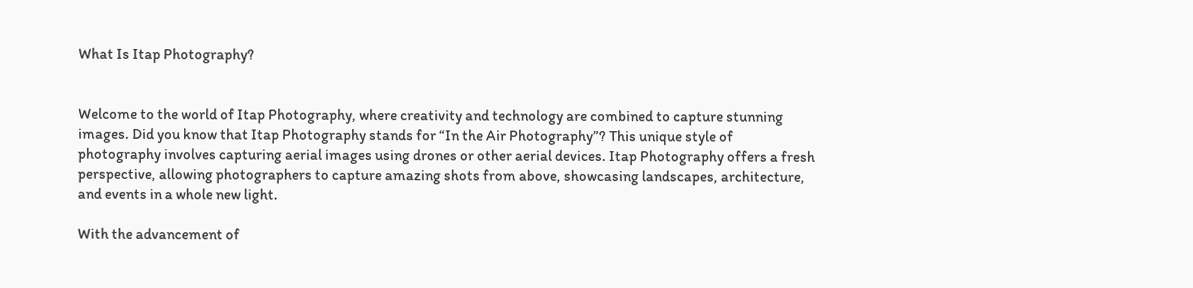What Is Itap Photography?


Welcome to the world of Itap Photography, where creativity and technology are combined to capture stunning images. Did you know that Itap Photography stands for “In the Air Photography”? This unique style of photography involves capturing aerial images using drones or other aerial devices. Itap Photography offers a fresh perspective, allowing photographers to capture amazing shots from above, showcasing landscapes, architecture, and events in a whole new light.

With the advancement of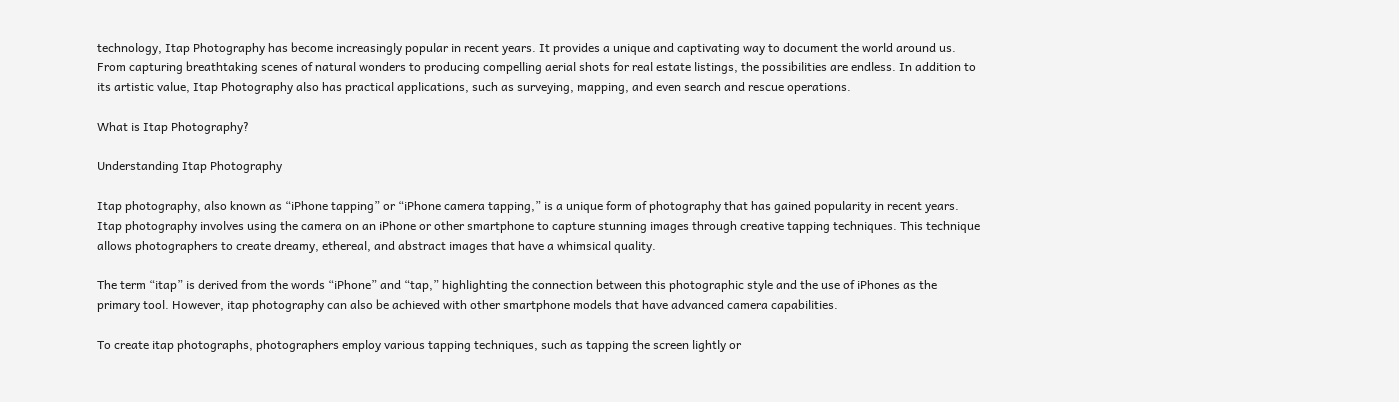technology, Itap Photography has become increasingly popular in recent years. It provides a unique and captivating way to document the world around us. From capturing breathtaking scenes of natural wonders to producing compelling aerial shots for real estate listings, the possibilities are endless. In addition to its artistic value, Itap Photography also has practical applications, such as surveying, mapping, and even search and rescue operations.

What is Itap Photography?

Understanding Itap Photography

Itap photography, also known as “iPhone tapping” or “iPhone camera tapping,” is a unique form of photography that has gained popularity in recent years. Itap photography involves using the camera on an iPhone or other smartphone to capture stunning images through creative tapping techniques. This technique allows photographers to create dreamy, ethereal, and abstract images that have a whimsical quality.

The term “itap” is derived from the words “iPhone” and “tap,” highlighting the connection between this photographic style and the use of iPhones as the primary tool. However, itap photography can also be achieved with other smartphone models that have advanced camera capabilities.

To create itap photographs, photographers employ various tapping techniques, such as tapping the screen lightly or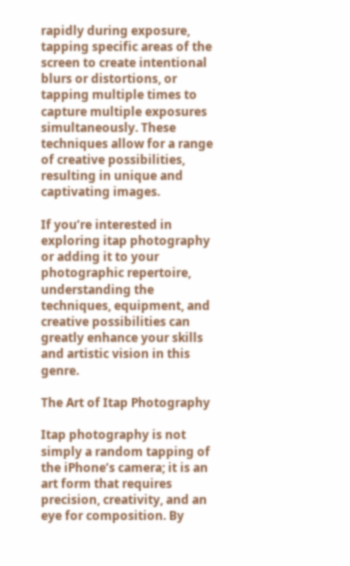rapidly during exposure, tapping specific areas of the screen to create intentional blurs or distortions, or tapping multiple times to capture multiple exposures simultaneously. These techniques allow for a range of creative possibilities, resulting in unique and captivating images.

If you’re interested in exploring itap photography or adding it to your photographic repertoire, understanding the techniques, equipment, and creative possibilities can greatly enhance your skills and artistic vision in this genre.

The Art of Itap Photography

Itap photography is not simply a random tapping of the iPhone’s camera; it is an art form that requires precision, creativity, and an eye for composition. By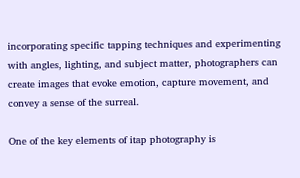incorporating specific tapping techniques and experimenting with angles, lighting, and subject matter, photographers can create images that evoke emotion, capture movement, and convey a sense of the surreal.

One of the key elements of itap photography is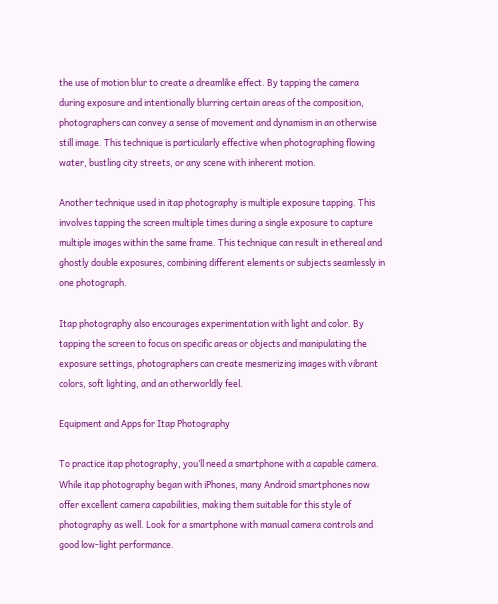the use of motion blur to create a dreamlike effect. By tapping the camera during exposure and intentionally blurring certain areas of the composition, photographers can convey a sense of movement and dynamism in an otherwise still image. This technique is particularly effective when photographing flowing water, bustling city streets, or any scene with inherent motion.

Another technique used in itap photography is multiple exposure tapping. This involves tapping the screen multiple times during a single exposure to capture multiple images within the same frame. This technique can result in ethereal and ghostly double exposures, combining different elements or subjects seamlessly in one photograph.

Itap photography also encourages experimentation with light and color. By tapping the screen to focus on specific areas or objects and manipulating the exposure settings, photographers can create mesmerizing images with vibrant colors, soft lighting, and an otherworldly feel.

Equipment and Apps for Itap Photography

To practice itap photography, you’ll need a smartphone with a capable camera. While itap photography began with iPhones, many Android smartphones now offer excellent camera capabilities, making them suitable for this style of photography as well. Look for a smartphone with manual camera controls and good low-light performance.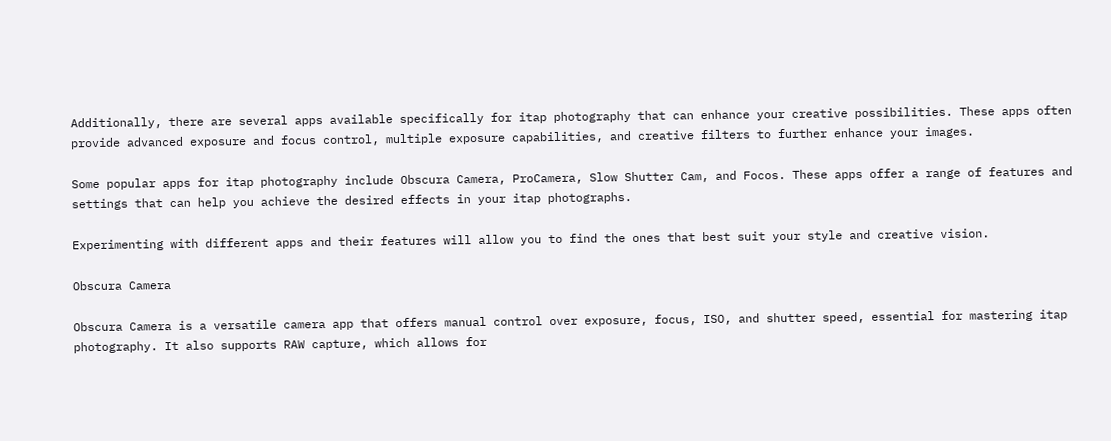Additionally, there are several apps available specifically for itap photography that can enhance your creative possibilities. These apps often provide advanced exposure and focus control, multiple exposure capabilities, and creative filters to further enhance your images.

Some popular apps for itap photography include Obscura Camera, ProCamera, Slow Shutter Cam, and Focos. These apps offer a range of features and settings that can help you achieve the desired effects in your itap photographs.

Experimenting with different apps and their features will allow you to find the ones that best suit your style and creative vision.

Obscura Camera

Obscura Camera is a versatile camera app that offers manual control over exposure, focus, ISO, and shutter speed, essential for mastering itap photography. It also supports RAW capture, which allows for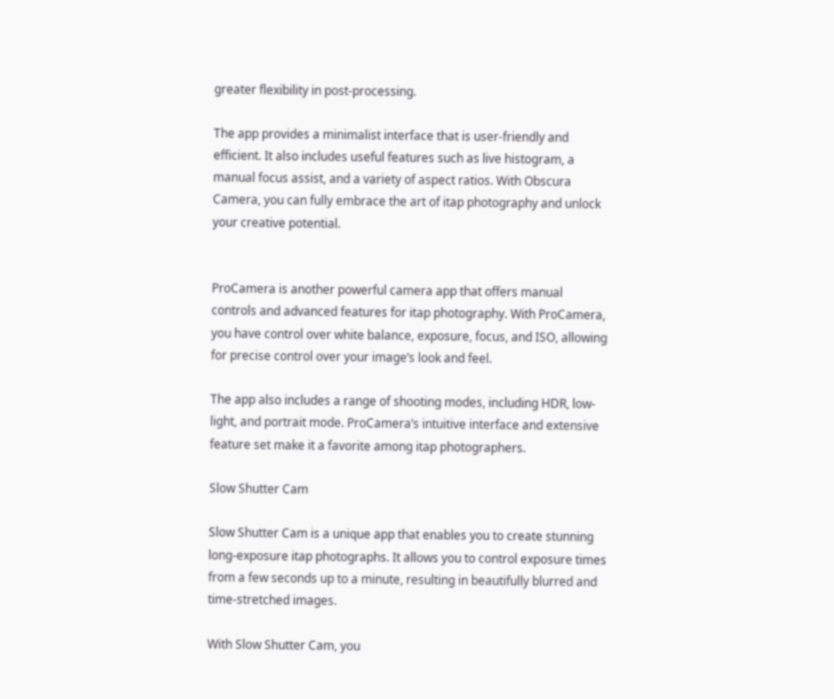greater flexibility in post-processing.

The app provides a minimalist interface that is user-friendly and efficient. It also includes useful features such as live histogram, a manual focus assist, and a variety of aspect ratios. With Obscura Camera, you can fully embrace the art of itap photography and unlock your creative potential.


ProCamera is another powerful camera app that offers manual controls and advanced features for itap photography. With ProCamera, you have control over white balance, exposure, focus, and ISO, allowing for precise control over your image’s look and feel.

The app also includes a range of shooting modes, including HDR, low-light, and portrait mode. ProCamera’s intuitive interface and extensive feature set make it a favorite among itap photographers.

Slow Shutter Cam

Slow Shutter Cam is a unique app that enables you to create stunning long-exposure itap photographs. It allows you to control exposure times from a few seconds up to a minute, resulting in beautifully blurred and time-stretched images.

With Slow Shutter Cam, you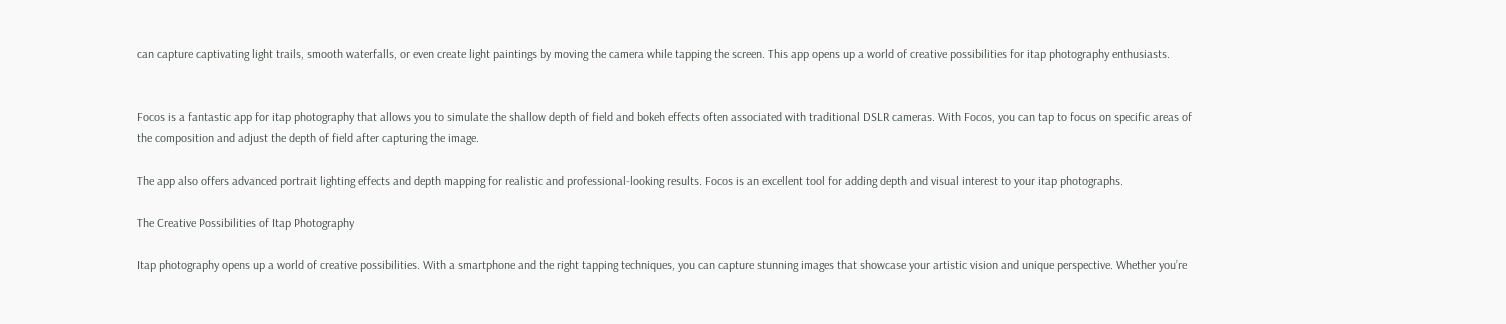can capture captivating light trails, smooth waterfalls, or even create light paintings by moving the camera while tapping the screen. This app opens up a world of creative possibilities for itap photography enthusiasts.


Focos is a fantastic app for itap photography that allows you to simulate the shallow depth of field and bokeh effects often associated with traditional DSLR cameras. With Focos, you can tap to focus on specific areas of the composition and adjust the depth of field after capturing the image.

The app also offers advanced portrait lighting effects and depth mapping for realistic and professional-looking results. Focos is an excellent tool for adding depth and visual interest to your itap photographs.

The Creative Possibilities of Itap Photography

Itap photography opens up a world of creative possibilities. With a smartphone and the right tapping techniques, you can capture stunning images that showcase your artistic vision and unique perspective. Whether you’re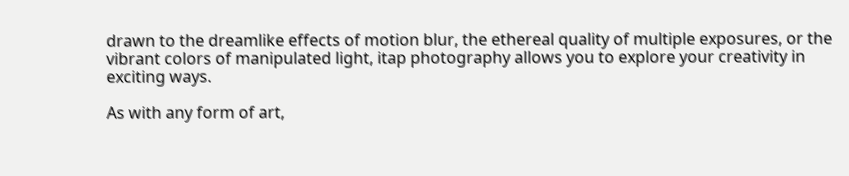drawn to the dreamlike effects of motion blur, the ethereal quality of multiple exposures, or the vibrant colors of manipulated light, itap photography allows you to explore your creativity in exciting ways.

As with any form of art,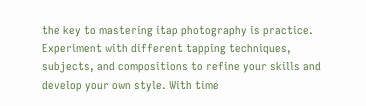the key to mastering itap photography is practice. Experiment with different tapping techniques, subjects, and compositions to refine your skills and develop your own style. With time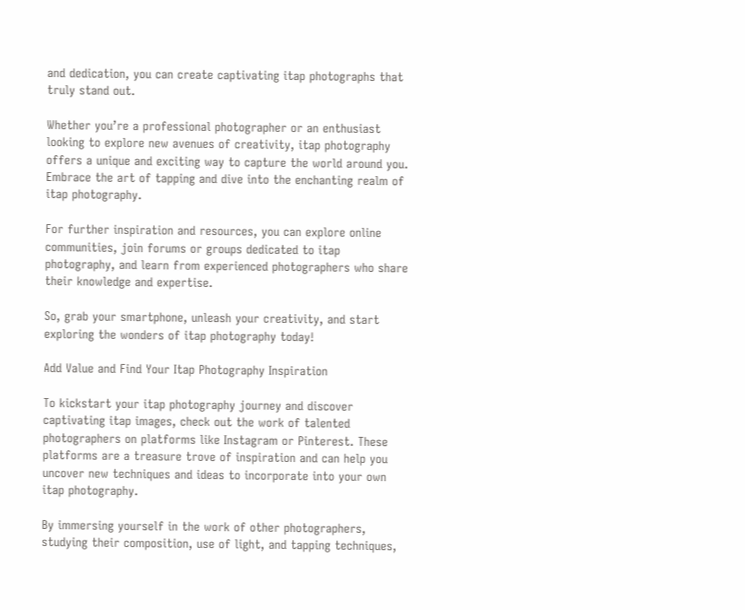and dedication, you can create captivating itap photographs that truly stand out.

Whether you’re a professional photographer or an enthusiast looking to explore new avenues of creativity, itap photography offers a unique and exciting way to capture the world around you. Embrace the art of tapping and dive into the enchanting realm of itap photography.

For further inspiration and resources, you can explore online communities, join forums or groups dedicated to itap photography, and learn from experienced photographers who share their knowledge and expertise.

So, grab your smartphone, unleash your creativity, and start exploring the wonders of itap photography today!

Add Value and Find Your Itap Photography Inspiration

To kickstart your itap photography journey and discover captivating itap images, check out the work of talented photographers on platforms like Instagram or Pinterest. These platforms are a treasure trove of inspiration and can help you uncover new techniques and ideas to incorporate into your own itap photography.

By immersing yourself in the work of other photographers, studying their composition, use of light, and tapping techniques,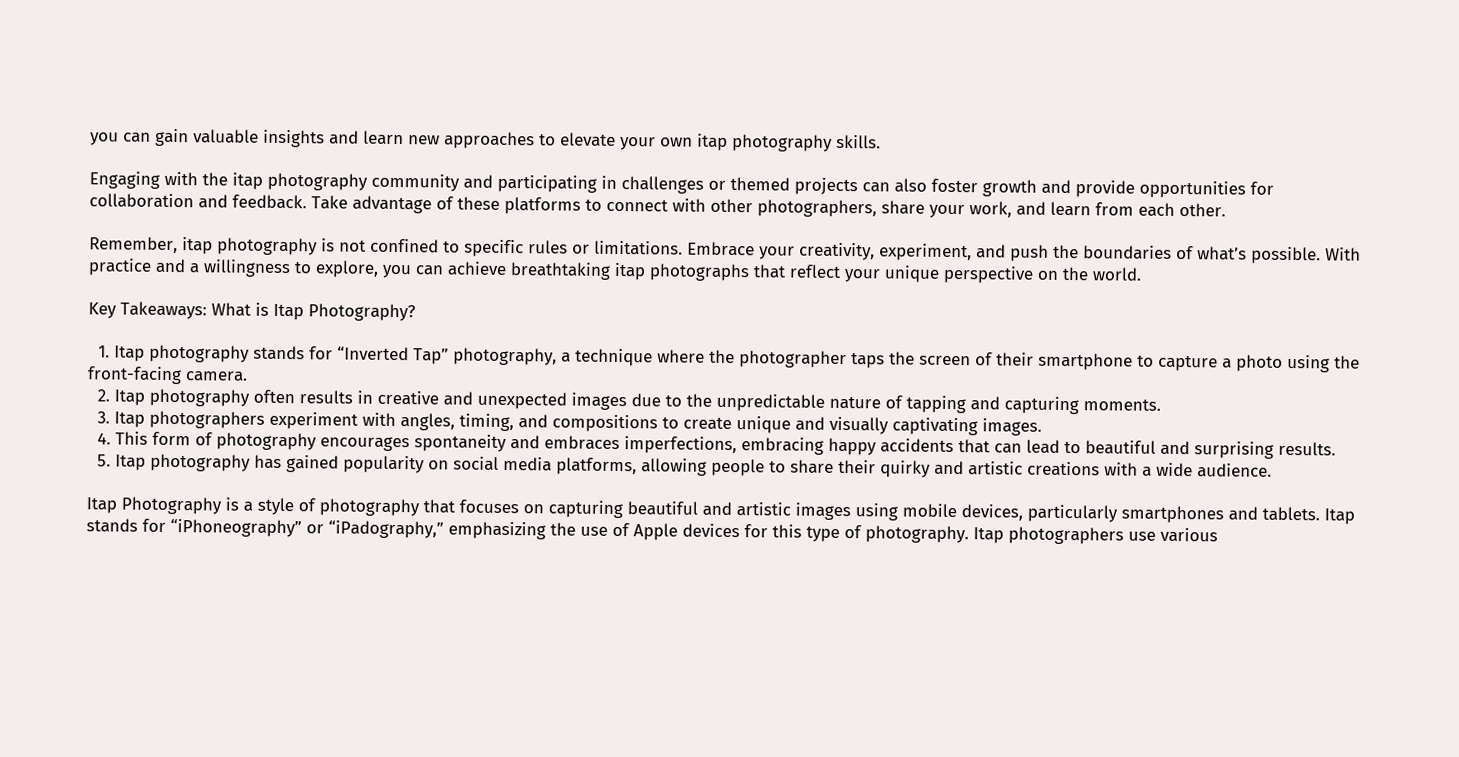you can gain valuable insights and learn new approaches to elevate your own itap photography skills.

Engaging with the itap photography community and participating in challenges or themed projects can also foster growth and provide opportunities for collaboration and feedback. Take advantage of these platforms to connect with other photographers, share your work, and learn from each other.

Remember, itap photography is not confined to specific rules or limitations. Embrace your creativity, experiment, and push the boundaries of what’s possible. With practice and a willingness to explore, you can achieve breathtaking itap photographs that reflect your unique perspective on the world.

Key Takeaways: What is Itap Photography?

  1. Itap photography stands for “Inverted Tap” photography, a technique where the photographer taps the screen of their smartphone to capture a photo using the front-facing camera.
  2. Itap photography often results in creative and unexpected images due to the unpredictable nature of tapping and capturing moments.
  3. Itap photographers experiment with angles, timing, and compositions to create unique and visually captivating images.
  4. This form of photography encourages spontaneity and embraces imperfections, embracing happy accidents that can lead to beautiful and surprising results.
  5. Itap photography has gained popularity on social media platforms, allowing people to share their quirky and artistic creations with a wide audience.

Itap Photography is a style of photography that focuses on capturing beautiful and artistic images using mobile devices, particularly smartphones and tablets. Itap stands for “iPhoneography” or “iPadography,” emphasizing the use of Apple devices for this type of photography. Itap photographers use various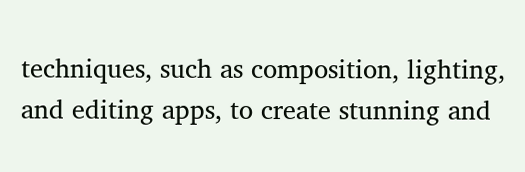techniques, such as composition, lighting, and editing apps, to create stunning and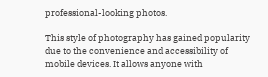professional-looking photos.

This style of photography has gained popularity due to the convenience and accessibility of mobile devices. It allows anyone with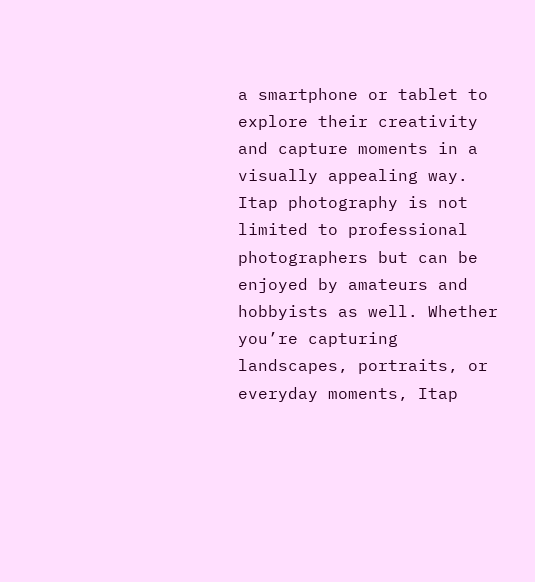a smartphone or tablet to explore their creativity and capture moments in a visually appealing way. Itap photography is not limited to professional photographers but can be enjoyed by amateurs and hobbyists as well. Whether you’re capturing landscapes, portraits, or everyday moments, Itap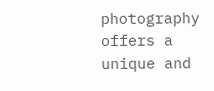photography offers a unique and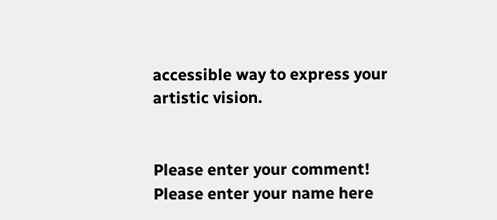accessible way to express your artistic vision.


Please enter your comment!
Please enter your name here